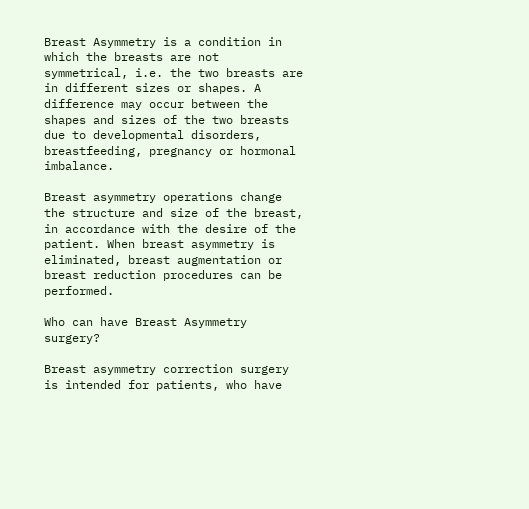Breast Asymmetry is a condition in which the breasts are not symmetrical, i.e. the two breasts are in different sizes or shapes. A difference may occur between the shapes and sizes of the two breasts due to developmental disorders, breastfeeding, pregnancy or hormonal imbalance.

Breast asymmetry operations change the structure and size of the breast, in accordance with the desire of the patient. When breast asymmetry is eliminated, breast augmentation or breast reduction procedures can be performed.

Who can have Breast Asymmetry surgery?

Breast asymmetry correction surgery is intended for patients, who have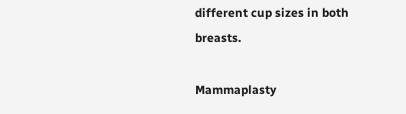different cup sizes in both breasts.

Mammaplasty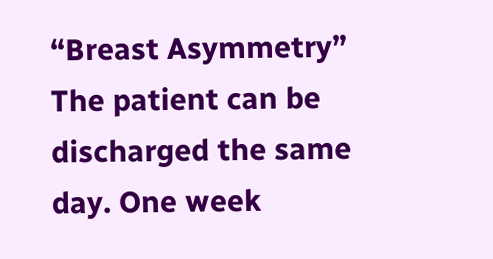“Breast Asymmetry”
The patient can be discharged the same day. One week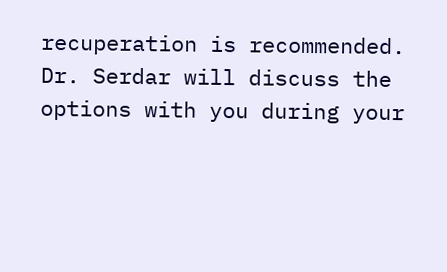recuperation is recommended.
Dr. Serdar will discuss the options with you during your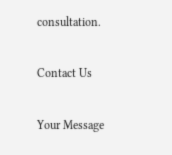consultation.

Contact Us

Your Message